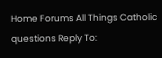Home Forums All Things Catholic questions Reply To: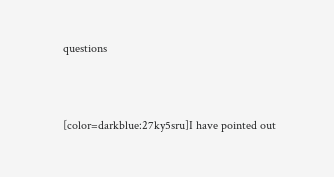questions


[color=darkblue:27ky5sru]I have pointed out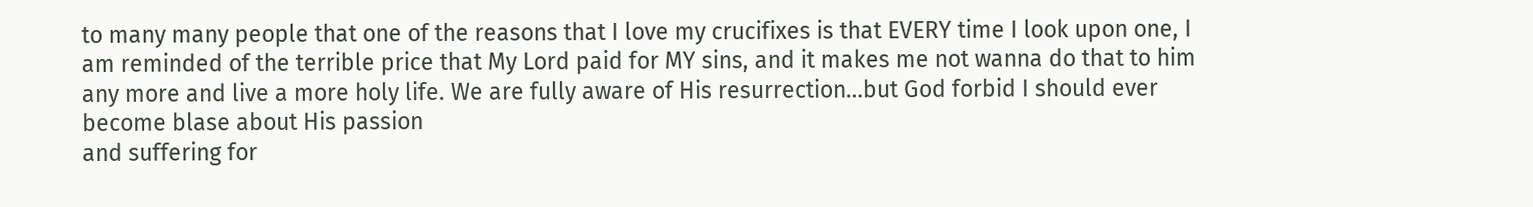to many many people that one of the reasons that I love my crucifixes is that EVERY time I look upon one, I am reminded of the terrible price that My Lord paid for MY sins, and it makes me not wanna do that to him any more and live a more holy life. We are fully aware of His resurrection…but God forbid I should ever become blase about His passion
and suffering for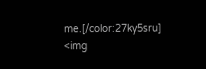me.[/color:27ky5sru] <img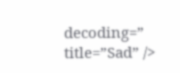decoding=” title=”Sad” />